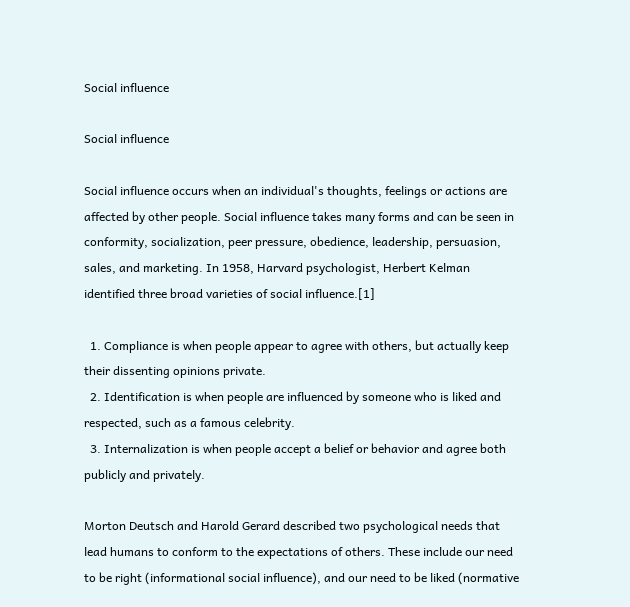Social influence

Social influence

Social influence occurs when an individual's thoughts, feelings or actions are affected by other people. Social influence takes many forms and can be seen in conformity, socialization, peer pressure, obedience, leadership, persuasion, sales, and marketing. In 1958, Harvard psychologist, Herbert Kelman identified three broad varieties of social influence.[1]

  1. Compliance is when people appear to agree with others, but actually keep their dissenting opinions private.
  2. Identification is when people are influenced by someone who is liked and respected, such as a famous celebrity.
  3. Internalization is when people accept a belief or behavior and agree both publicly and privately.

Morton Deutsch and Harold Gerard described two psychological needs that lead humans to conform to the expectations of others. These include our need to be right (informational social influence), and our need to be liked (normative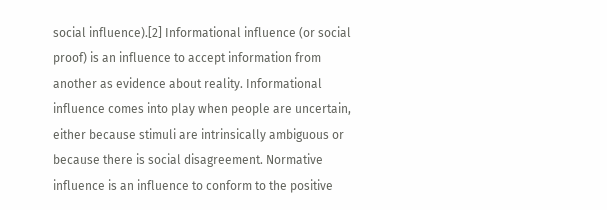social influence).[2] Informational influence (or social proof) is an influence to accept information from another as evidence about reality. Informational influence comes into play when people are uncertain, either because stimuli are intrinsically ambiguous or because there is social disagreement. Normative influence is an influence to conform to the positive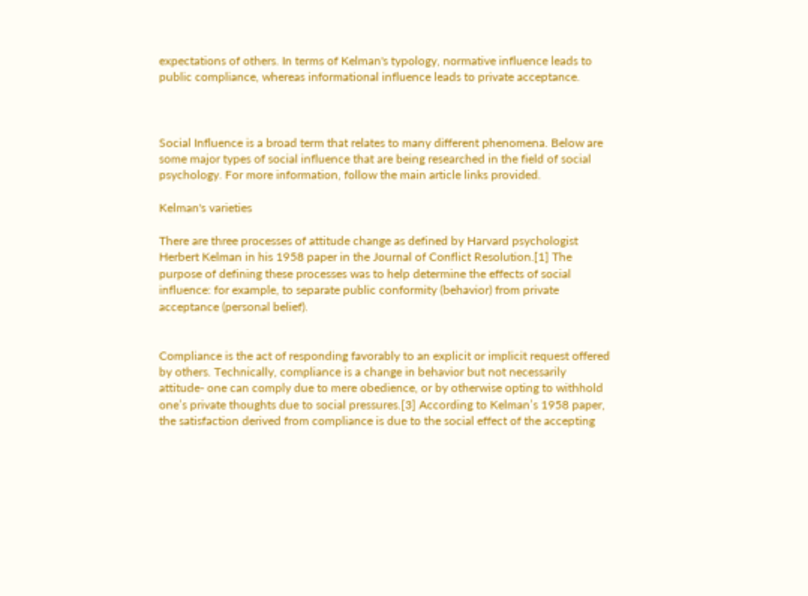expectations of others. In terms of Kelman's typology, normative influence leads to public compliance, whereas informational influence leads to private acceptance.



Social Influence is a broad term that relates to many different phenomena. Below are some major types of social influence that are being researched in the field of social psychology. For more information, follow the main article links provided.

Kelman's varieties

There are three processes of attitude change as defined by Harvard psychologist Herbert Kelman in his 1958 paper in the Journal of Conflict Resolution.[1] The purpose of defining these processes was to help determine the effects of social influence: for example, to separate public conformity (behavior) from private acceptance (personal belief).


Compliance is the act of responding favorably to an explicit or implicit request offered by others. Technically, compliance is a change in behavior but not necessarily attitude- one can comply due to mere obedience, or by otherwise opting to withhold one’s private thoughts due to social pressures.[3] According to Kelman’s 1958 paper, the satisfaction derived from compliance is due to the social effect of the accepting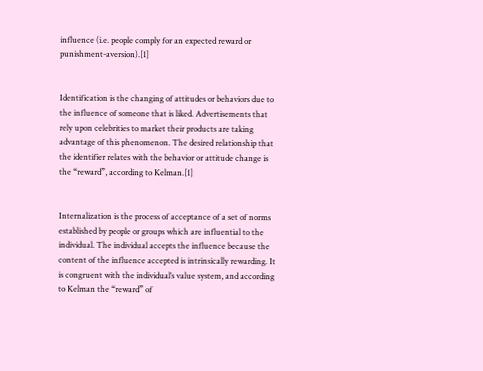influence (i.e. people comply for an expected reward or punishment-aversion).[1]


Identification is the changing of attitudes or behaviors due to the influence of someone that is liked. Advertisements that rely upon celebrities to market their products are taking advantage of this phenomenon. The desired relationship that the identifier relates with the behavior or attitude change is the “reward”, according to Kelman.[1]


Internalization is the process of acceptance of a set of norms established by people or groups which are influential to the individual. The individual accepts the influence because the content of the influence accepted is intrinsically rewarding. It is congruent with the individual’s value system, and according to Kelman the “reward” of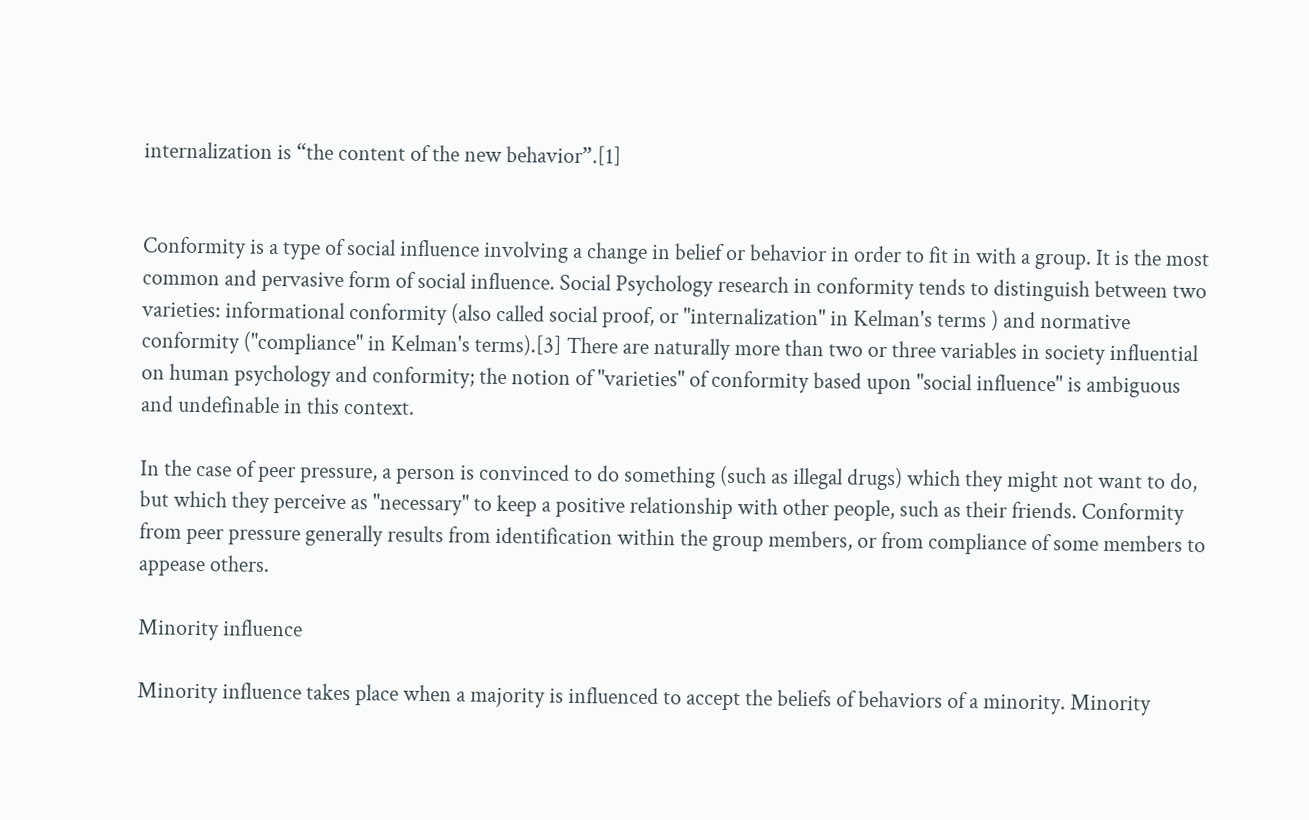internalization is “the content of the new behavior”.[1]


Conformity is a type of social influence involving a change in belief or behavior in order to fit in with a group. It is the most common and pervasive form of social influence. Social Psychology research in conformity tends to distinguish between two varieties: informational conformity (also called social proof, or "internalization" in Kelman's terms ) and normative conformity ("compliance" in Kelman's terms).[3] There are naturally more than two or three variables in society influential on human psychology and conformity; the notion of "varieties" of conformity based upon "social influence" is ambiguous and undefinable in this context.

In the case of peer pressure, a person is convinced to do something (such as illegal drugs) which they might not want to do, but which they perceive as "necessary" to keep a positive relationship with other people, such as their friends. Conformity from peer pressure generally results from identification within the group members, or from compliance of some members to appease others.

Minority influence

Minority influence takes place when a majority is influenced to accept the beliefs of behaviors of a minority. Minority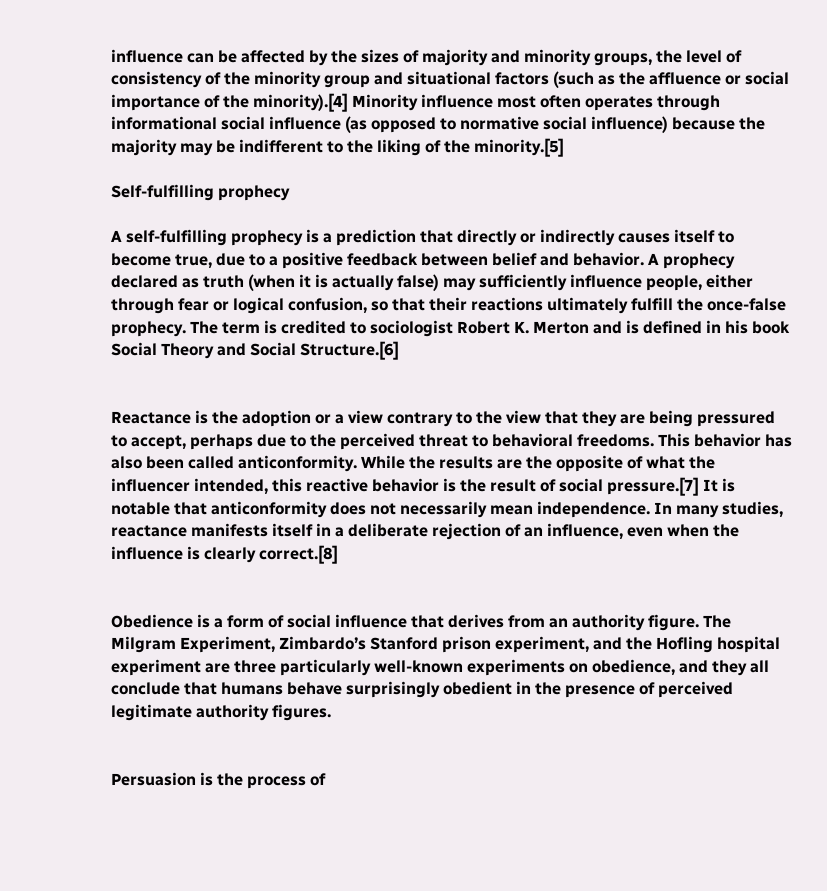influence can be affected by the sizes of majority and minority groups, the level of consistency of the minority group and situational factors (such as the affluence or social importance of the minority).[4] Minority influence most often operates through informational social influence (as opposed to normative social influence) because the majority may be indifferent to the liking of the minority.[5]

Self-fulfilling prophecy

A self-fulfilling prophecy is a prediction that directly or indirectly causes itself to become true, due to a positive feedback between belief and behavior. A prophecy declared as truth (when it is actually false) may sufficiently influence people, either through fear or logical confusion, so that their reactions ultimately fulfill the once-false prophecy. The term is credited to sociologist Robert K. Merton and is defined in his book Social Theory and Social Structure.[6]


Reactance is the adoption or a view contrary to the view that they are being pressured to accept, perhaps due to the perceived threat to behavioral freedoms. This behavior has also been called anticonformity. While the results are the opposite of what the influencer intended, this reactive behavior is the result of social pressure.[7] It is notable that anticonformity does not necessarily mean independence. In many studies, reactance manifests itself in a deliberate rejection of an influence, even when the influence is clearly correct.[8]


Obedience is a form of social influence that derives from an authority figure. The Milgram Experiment, Zimbardo’s Stanford prison experiment, and the Hofling hospital experiment are three particularly well-known experiments on obedience, and they all conclude that humans behave surprisingly obedient in the presence of perceived legitimate authority figures.


Persuasion is the process of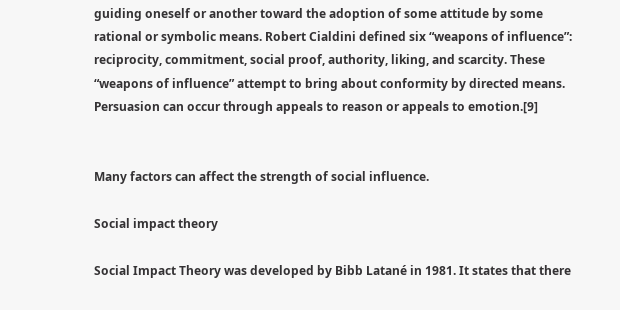guiding oneself or another toward the adoption of some attitude by some rational or symbolic means. Robert Cialdini defined six “weapons of influence”: reciprocity, commitment, social proof, authority, liking, and scarcity. These “weapons of influence” attempt to bring about conformity by directed means. Persuasion can occur through appeals to reason or appeals to emotion.[9]


Many factors can affect the strength of social influence.

Social impact theory

Social Impact Theory was developed by Bibb Latané in 1981. It states that there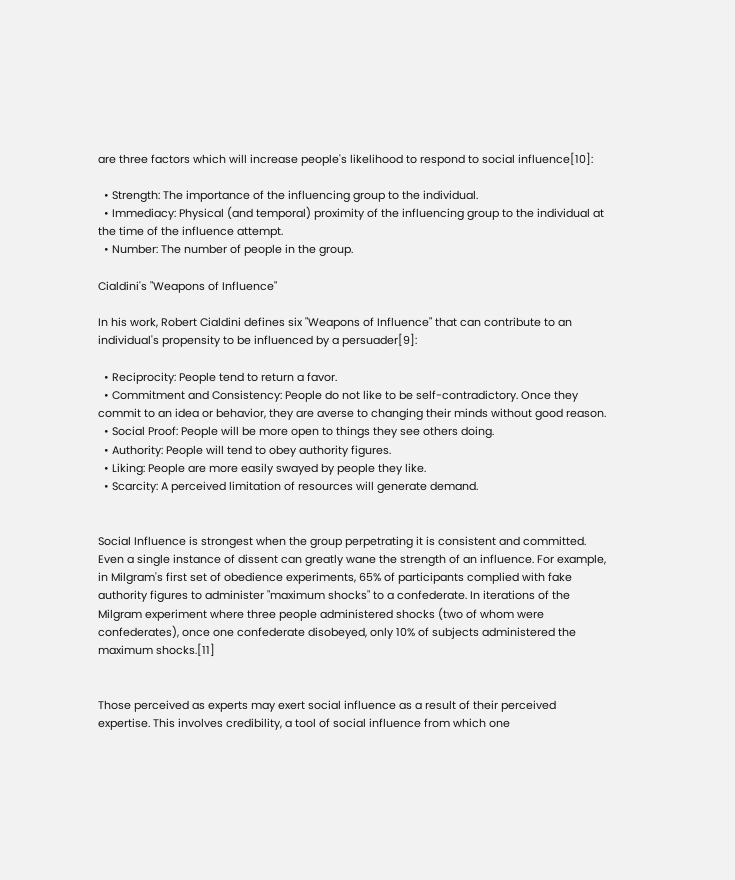are three factors which will increase people's likelihood to respond to social influence[10]:

  • Strength: The importance of the influencing group to the individual.
  • Immediacy: Physical (and temporal) proximity of the influencing group to the individual at the time of the influence attempt.
  • Number: The number of people in the group.

Cialdini's "Weapons of Influence"

In his work, Robert Cialdini defines six "Weapons of Influence" that can contribute to an individual's propensity to be influenced by a persuader[9]:

  • Reciprocity: People tend to return a favor.
  • Commitment and Consistency: People do not like to be self-contradictory. Once they commit to an idea or behavior, they are averse to changing their minds without good reason.
  • Social Proof: People will be more open to things they see others doing.
  • Authority: People will tend to obey authority figures.
  • Liking: People are more easily swayed by people they like.
  • Scarcity: A perceived limitation of resources will generate demand.


Social Influence is strongest when the group perpetrating it is consistent and committed. Even a single instance of dissent can greatly wane the strength of an influence. For example, in Milgram's first set of obedience experiments, 65% of participants complied with fake authority figures to administer "maximum shocks" to a confederate. In iterations of the Milgram experiment where three people administered shocks (two of whom were confederates), once one confederate disobeyed, only 10% of subjects administered the maximum shocks.[11]


Those perceived as experts may exert social influence as a result of their perceived expertise. This involves credibility, a tool of social influence from which one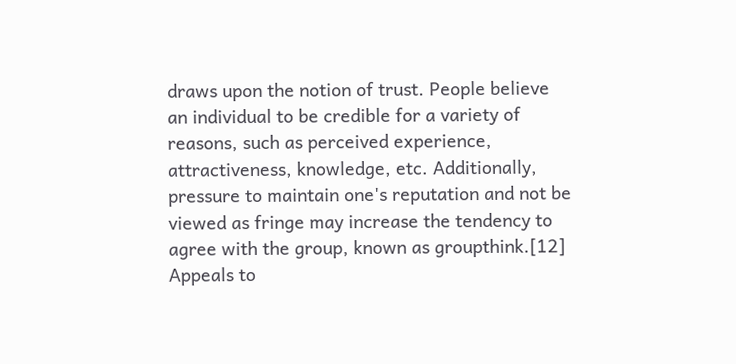draws upon the notion of trust. People believe an individual to be credible for a variety of reasons, such as perceived experience, attractiveness, knowledge, etc. Additionally, pressure to maintain one's reputation and not be viewed as fringe may increase the tendency to agree with the group, known as groupthink.[12] Appeals to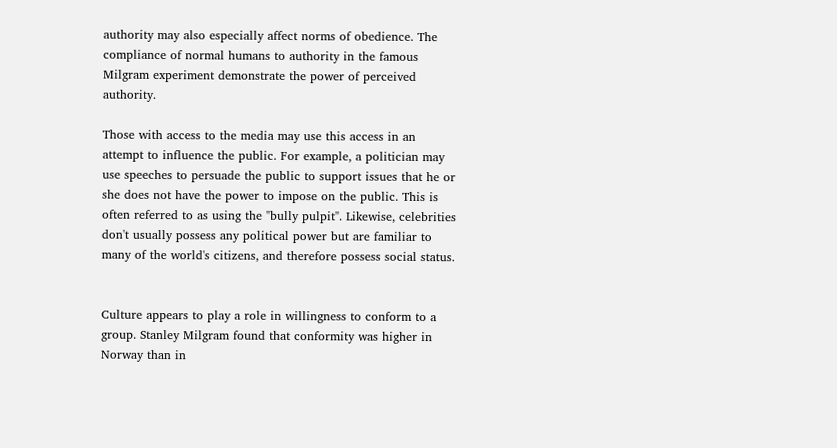authority may also especially affect norms of obedience. The compliance of normal humans to authority in the famous Milgram experiment demonstrate the power of perceived authority.

Those with access to the media may use this access in an attempt to influence the public. For example, a politician may use speeches to persuade the public to support issues that he or she does not have the power to impose on the public. This is often referred to as using the "bully pulpit". Likewise, celebrities don't usually possess any political power but are familiar to many of the world's citizens, and therefore possess social status.


Culture appears to play a role in willingness to conform to a group. Stanley Milgram found that conformity was higher in Norway than in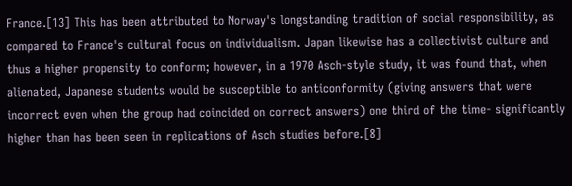France.[13] This has been attributed to Norway's longstanding tradition of social responsibility, as compared to France's cultural focus on individualism. Japan likewise has a collectivist culture and thus a higher propensity to conform; however, in a 1970 Asch-style study, it was found that, when alienated, Japanese students would be susceptible to anticonformity (giving answers that were incorrect even when the group had coincided on correct answers) one third of the time- significantly higher than has been seen in replications of Asch studies before.[8]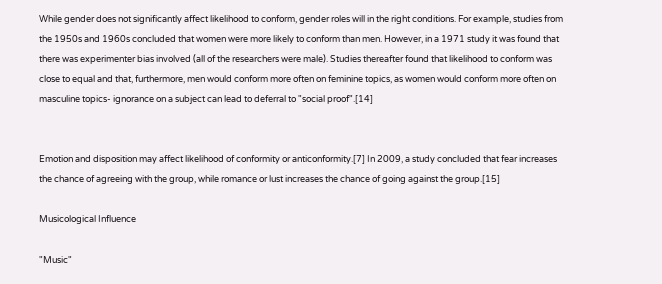While gender does not significantly affect likelihood to conform, gender roles will in the right conditions. For example, studies from the 1950s and 1960s concluded that women were more likely to conform than men. However, in a 1971 study it was found that there was experimenter bias involved (all of the researchers were male). Studies thereafter found that likelihood to conform was close to equal and that, furthermore, men would conform more often on feminine topics, as women would conform more often on masculine topics- ignorance on a subject can lead to deferral to "social proof".[14]


Emotion and disposition may affect likelihood of conformity or anticonformity.[7] In 2009, a study concluded that fear increases the chance of agreeing with the group, while romance or lust increases the chance of going against the group.[15]

Musicological Influence

"Music"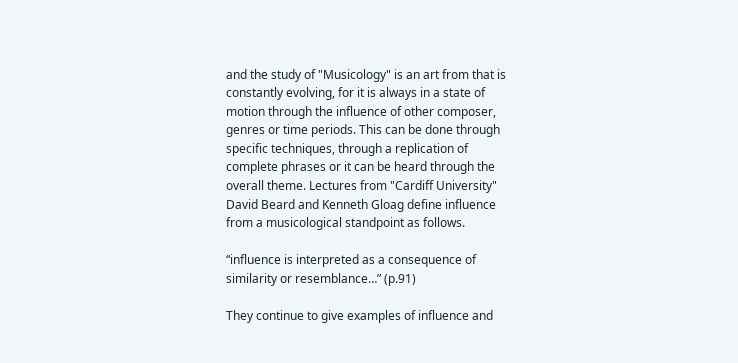and the study of "Musicology" is an art from that is constantly evolving, for it is always in a state of motion through the influence of other composer, genres or time periods. This can be done through specific techniques, through a replication of complete phrases or it can be heard through the overall theme. Lectures from "Cardiff University" David Beard and Kenneth Gloag define influence from a musicological standpoint as follows.

“influence is interpreted as a consequence of similarity or resemblance…” (p.91)

They continue to give examples of influence and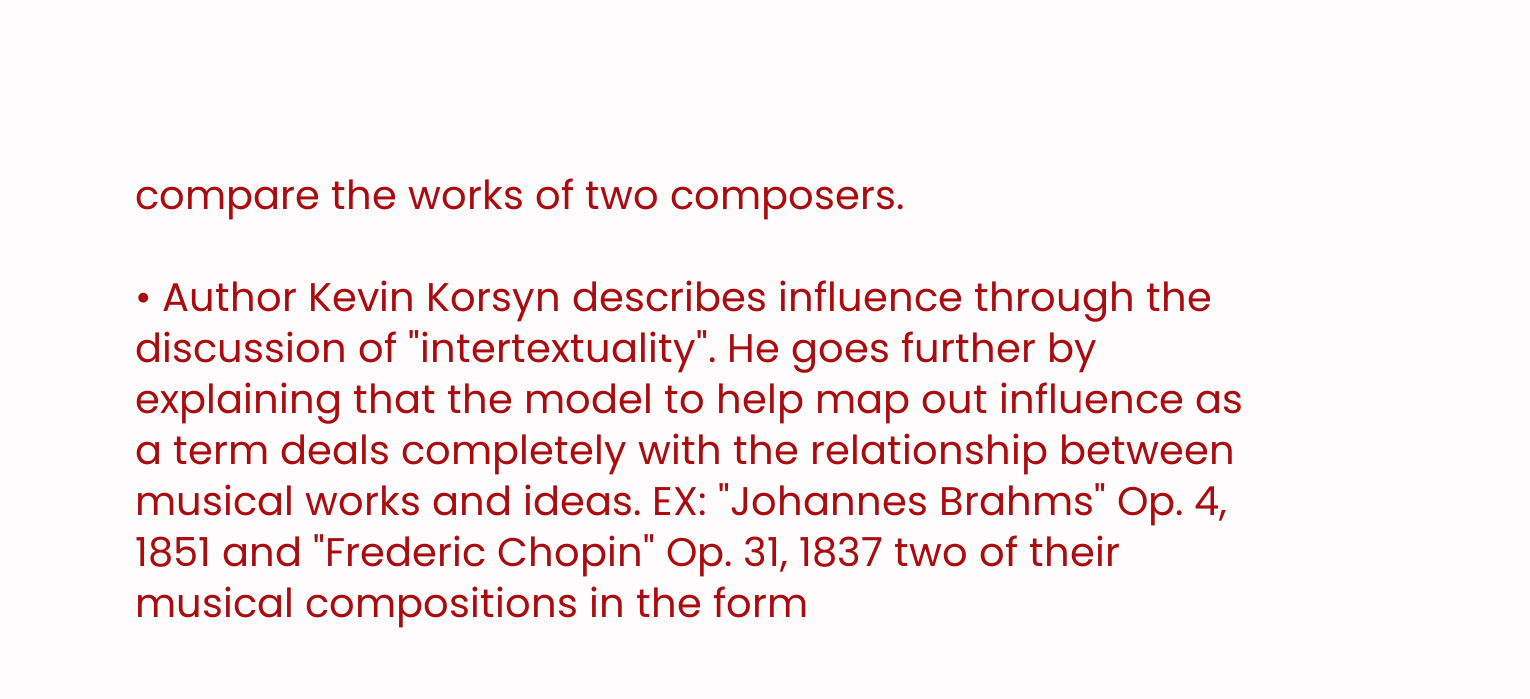compare the works of two composers.

• Author Kevin Korsyn describes influence through the discussion of "intertextuality". He goes further by explaining that the model to help map out influence as a term deals completely with the relationship between musical works and ideas. EX: "Johannes Brahms" Op. 4, 1851 and "Frederic Chopin" Op. 31, 1837 two of their musical compositions in the form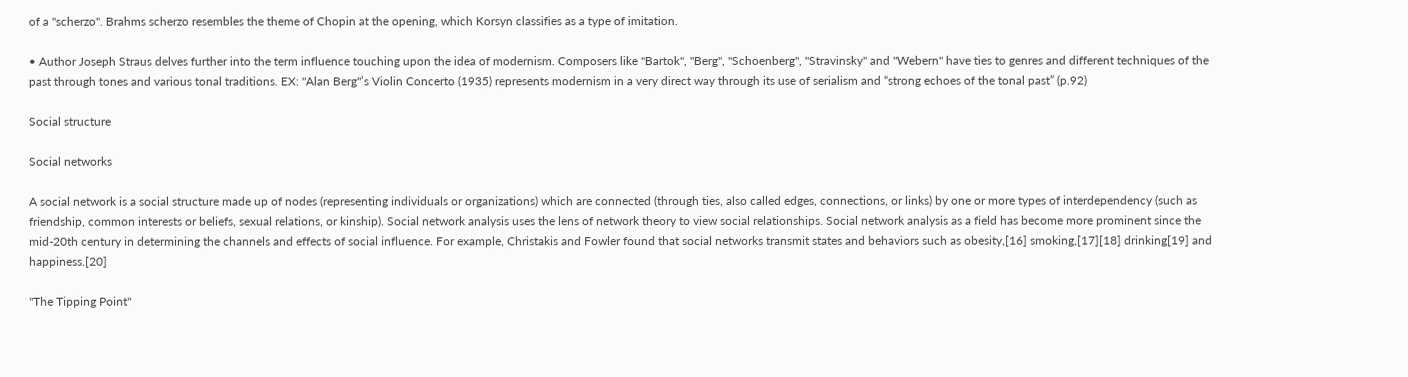of a "scherzo". Brahms scherzo resembles the theme of Chopin at the opening, which Korsyn classifies as a type of imitation.

• Author Joseph Straus delves further into the term influence touching upon the idea of modernism. Composers like "Bartok", "Berg", "Schoenberg", "Stravinsky" and "Webern" have ties to genres and different techniques of the past through tones and various tonal traditions. EX: "Alan Berg"’s Violin Concerto (1935) represents modernism in a very direct way through its use of serialism and “strong echoes of the tonal past” (p.92)

Social structure

Social networks

A social network is a social structure made up of nodes (representing individuals or organizations) which are connected (through ties, also called edges, connections, or links) by one or more types of interdependency (such as friendship, common interests or beliefs, sexual relations, or kinship). Social network analysis uses the lens of network theory to view social relationships. Social network analysis as a field has become more prominent since the mid-20th century in determining the channels and effects of social influence. For example, Christakis and Fowler found that social networks transmit states and behaviors such as obesity,[16] smoking,[17][18] drinking[19] and happiness.[20]

"The Tipping Point"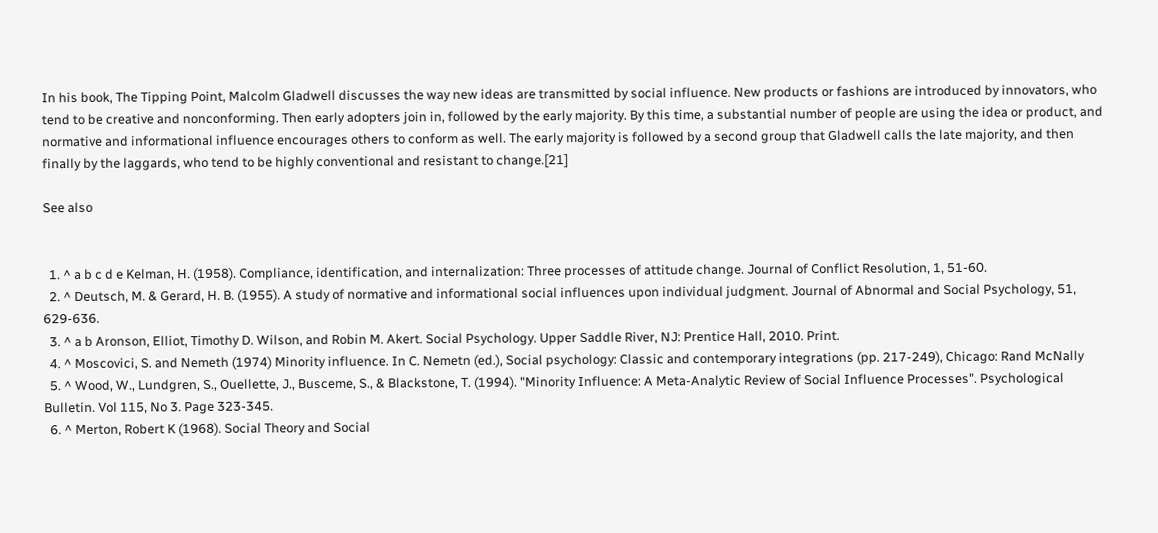In his book, The Tipping Point, Malcolm Gladwell discusses the way new ideas are transmitted by social influence. New products or fashions are introduced by innovators, who tend to be creative and nonconforming. Then early adopters join in, followed by the early majority. By this time, a substantial number of people are using the idea or product, and normative and informational influence encourages others to conform as well. The early majority is followed by a second group that Gladwell calls the late majority, and then finally by the laggards, who tend to be highly conventional and resistant to change.[21]

See also


  1. ^ a b c d e Kelman, H. (1958). Compliance, identification, and internalization: Three processes of attitude change. Journal of Conflict Resolution, 1, 51-60.
  2. ^ Deutsch, M. & Gerard, H. B. (1955). A study of normative and informational social influences upon individual judgment. Journal of Abnormal and Social Psychology, 51, 629-636.
  3. ^ a b Aronson, Elliot, Timothy D. Wilson, and Robin M. Akert. Social Psychology. Upper Saddle River, NJ: Prentice Hall, 2010. Print.
  4. ^ Moscovici, S. and Nemeth (1974) Minority influence. In C. Nemetn (ed.), Social psychology: Classic and contemporary integrations (pp. 217-249), Chicago: Rand McNally
  5. ^ Wood, W., Lundgren, S., Ouellette, J., Busceme, S., & Blackstone, T. (1994). "Minority Influence: A Meta-Analytic Review of Social Influence Processes". Psychological Bulletin. Vol 115, No 3. Page 323-345.
  6. ^ Merton, Robert K (1968). Social Theory and Social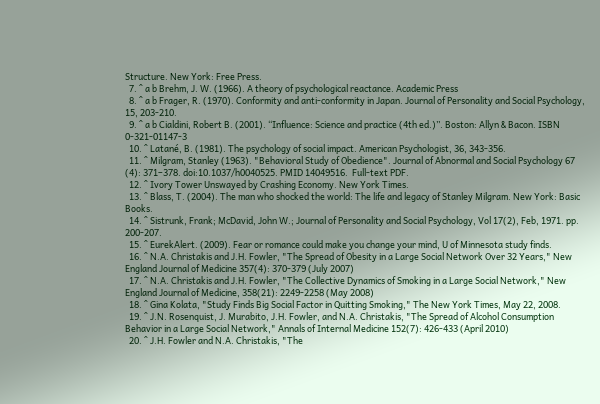Structure. New York: Free Press.
  7. ^ a b Brehm, J. W. (1966). A theory of psychological reactance. Academic Press
  8. ^ a b Frager, R. (1970). Conformity and anti-conformity in Japan. Journal of Personality and Social Psychology, 15, 203-210.
  9. ^ a b Cialdini, Robert B. (2001). ‘‘Influence: Science and practice (4th ed.)’’. Boston: Allyn & Bacon. ISBN 0-321-01147-3
  10. ^ Latané, B. (1981). The psychology of social impact. American Psychologist, 36, 343-356.
  11. ^ Milgram, Stanley (1963). "Behavioral Study of Obedience". Journal of Abnormal and Social Psychology 67 (4): 371–378. doi:10.1037/h0040525. PMID 14049516.  Full-text PDF.
  12. ^ Ivory Tower Unswayed by Crashing Economy. New York Times.
  13. ^ Blass, T. (2004). The man who shocked the world: The life and legacy of Stanley Milgram. New York: Basic Books.
  14. ^ Sistrunk, Frank; McDavid, John W.; Journal of Personality and Social Psychology, Vol 17(2), Feb, 1971. pp. 200-207.
  15. ^ EurekAlert. (2009). Fear or romance could make you change your mind, U of Minnesota study finds.
  16. ^ N.A. Christakis and J.H. Fowler, "The Spread of Obesity in a Large Social Network Over 32 Years," New England Journal of Medicine 357(4): 370-379 (July 2007)
  17. ^ N.A. Christakis and J.H. Fowler, "The Collective Dynamics of Smoking in a Large Social Network," New England Journal of Medicine, 358(21): 2249-2258 (May 2008)
  18. ^ Gina Kolata, "Study Finds Big Social Factor in Quitting Smoking," The New York Times, May 22, 2008.
  19. ^ J.N. Rosenquist, J. Murabito, J.H. Fowler, and N.A. Christakis, "The Spread of Alcohol Consumption Behavior in a Large Social Network," Annals of Internal Medicine 152(7): 426-433 (April 2010)
  20. ^ J.H. Fowler and N.A. Christakis, "The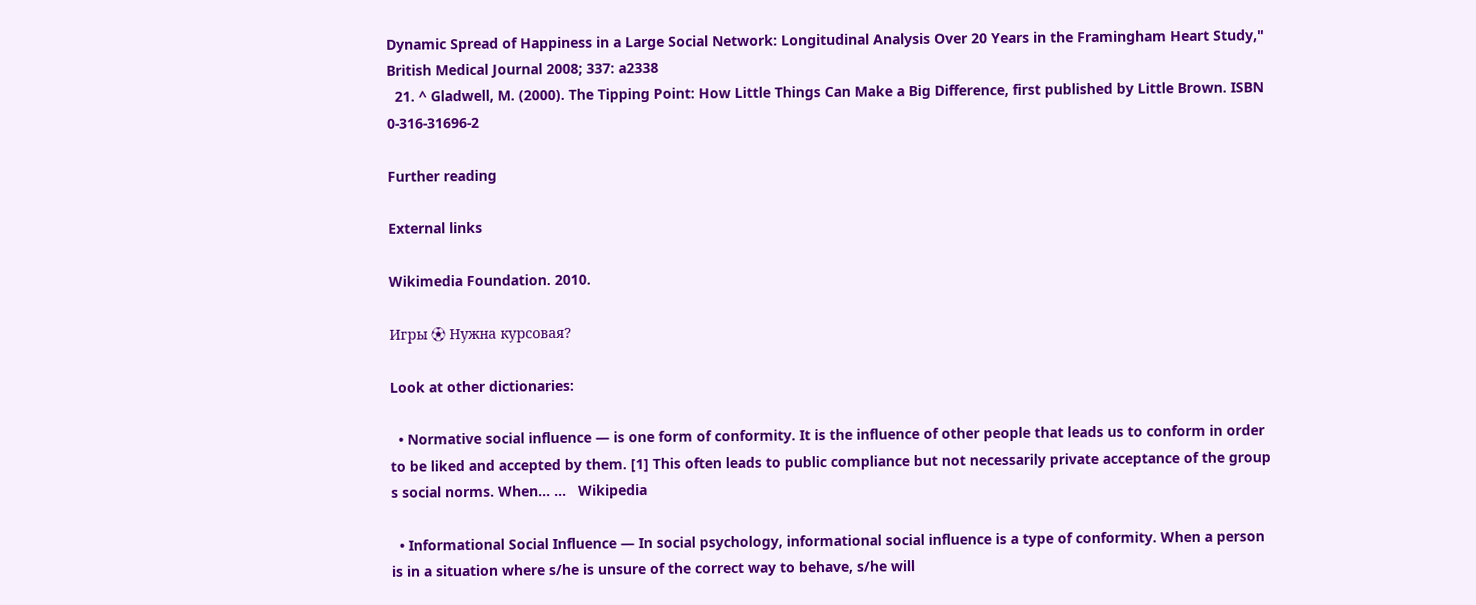Dynamic Spread of Happiness in a Large Social Network: Longitudinal Analysis Over 20 Years in the Framingham Heart Study," British Medical Journal 2008; 337: a2338
  21. ^ Gladwell, M. (2000). The Tipping Point: How Little Things Can Make a Big Difference, first published by Little Brown. ISBN 0-316-31696-2

Further reading

External links

Wikimedia Foundation. 2010.

Игры ⚽ Нужна курсовая?

Look at other dictionaries:

  • Normative social influence — is one form of conformity. It is the influence of other people that leads us to conform in order to be liked and accepted by them. [1] This often leads to public compliance but not necessarily private acceptance of the group s social norms. When… …   Wikipedia

  • Informational Social Influence — In social psychology, informational social influence is a type of conformity. When a person is in a situation where s/he is unsure of the correct way to behave, s/he will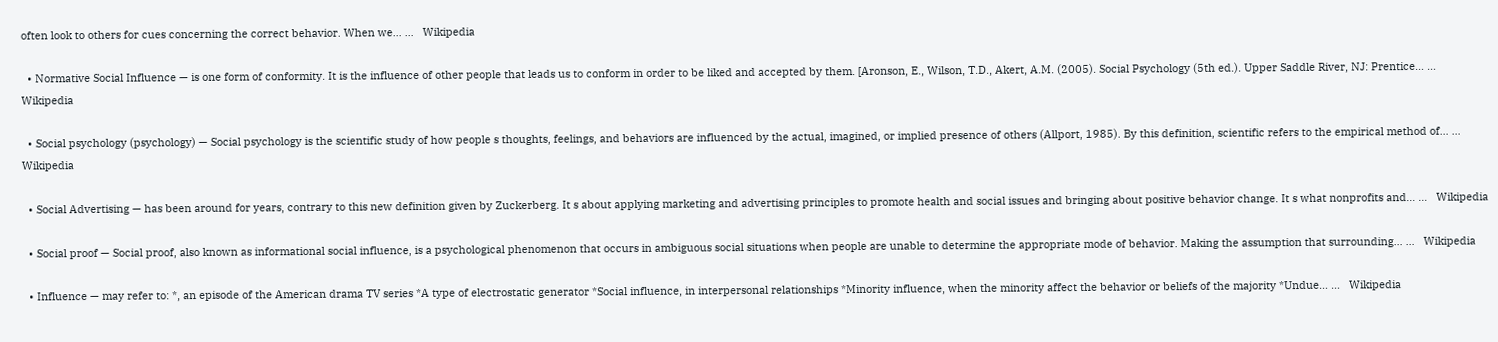often look to others for cues concerning the correct behavior. When we… …   Wikipedia

  • Normative Social Influence — is one form of conformity. It is the influence of other people that leads us to conform in order to be liked and accepted by them. [Aronson, E., Wilson, T.D., Akert, A.M. (2005). Social Psychology (5th ed.). Upper Saddle River, NJ: Prentice… …   Wikipedia

  • Social psychology (psychology) — Social psychology is the scientific study of how people s thoughts, feelings, and behaviors are influenced by the actual, imagined, or implied presence of others (Allport, 1985). By this definition, scientific refers to the empirical method of… …   Wikipedia

  • Social Advertising — has been around for years, contrary to this new definition given by Zuckerberg. It s about applying marketing and advertising principles to promote health and social issues and bringing about positive behavior change. It s what nonprofits and… …   Wikipedia

  • Social proof — Social proof, also known as informational social influence, is a psychological phenomenon that occurs in ambiguous social situations when people are unable to determine the appropriate mode of behavior. Making the assumption that surrounding… …   Wikipedia

  • Influence — may refer to: *, an episode of the American drama TV series *A type of electrostatic generator *Social influence, in interpersonal relationships *Minority influence, when the minority affect the behavior or beliefs of the majority *Undue… …   Wikipedia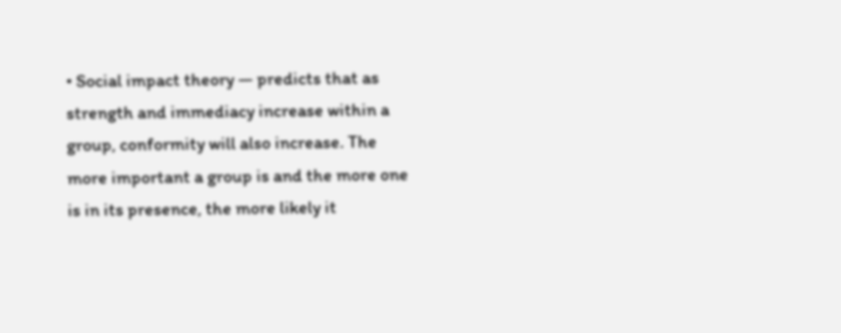• Social impact theory — predicts that as strength and immediacy increase within a group, conformity will also increase. The more important a group is and the more one is in its presence, the more likely it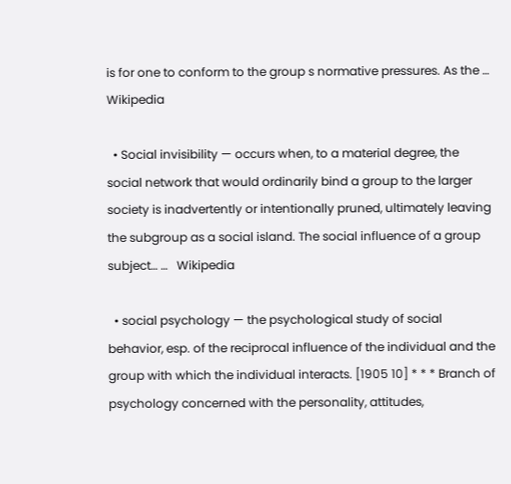is for one to conform to the group s normative pressures. As the …   Wikipedia

  • Social invisibility — occurs when, to a material degree, the social network that would ordinarily bind a group to the larger society is inadvertently or intentionally pruned, ultimately leaving the subgroup as a social island. The social influence of a group subject… …   Wikipedia

  • social psychology — the psychological study of social behavior, esp. of the reciprocal influence of the individual and the group with which the individual interacts. [1905 10] * * * Branch of psychology concerned with the personality, attitudes,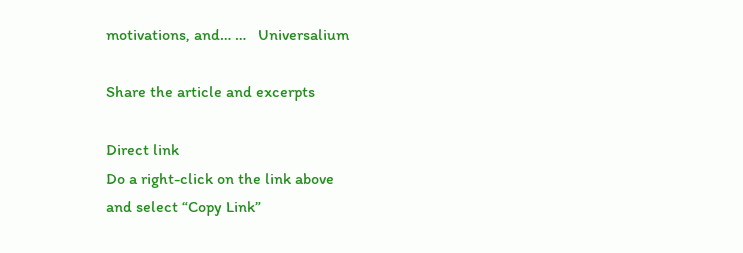motivations, and… …   Universalium

Share the article and excerpts

Direct link
Do a right-click on the link above
and select “Copy Link”